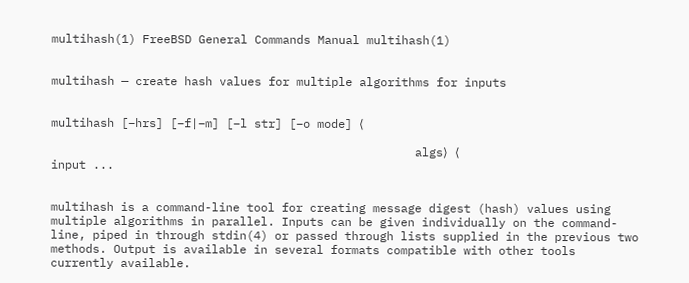multihash(1) FreeBSD General Commands Manual multihash(1)


multihash — create hash values for multiple algorithms for inputs


multihash [−hrs] [−f|−m] [−l str] [−o mode] ⟨

                                                    algs⟩ ⟨                                                             input ...


multihash is a command-line tool for creating message digest (hash) values using multiple algorithms in parallel. Inputs can be given individually on the command-line, piped in through stdin(4) or passed through lists supplied in the previous two methods. Output is available in several formats compatible with other tools currently available.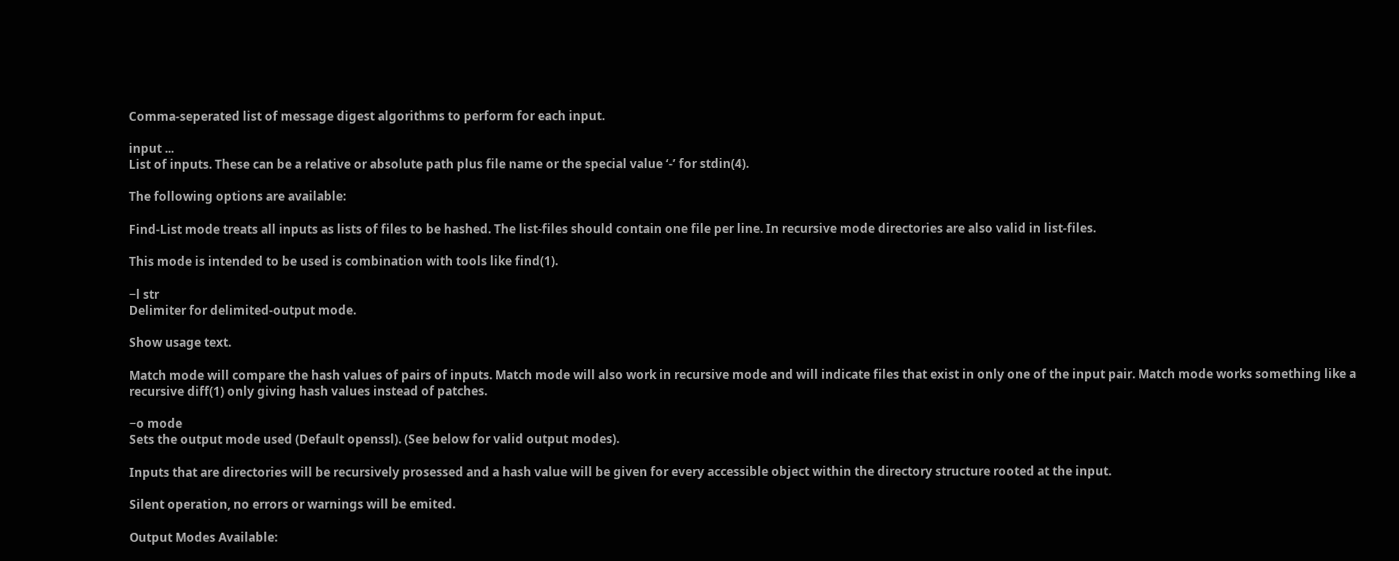Comma-seperated list of message digest algorithms to perform for each input.

input ...
List of inputs. These can be a relative or absolute path plus file name or the special value ‘-’ for stdin(4).

The following options are available:

Find-List mode treats all inputs as lists of files to be hashed. The list-files should contain one file per line. In recursive mode directories are also valid in list-files.

This mode is intended to be used is combination with tools like find(1).

−l str
Delimiter for delimited-output mode.

Show usage text.

Match mode will compare the hash values of pairs of inputs. Match mode will also work in recursive mode and will indicate files that exist in only one of the input pair. Match mode works something like a recursive diff(1) only giving hash values instead of patches.

−o mode
Sets the output mode used (Default openssl). (See below for valid output modes).

Inputs that are directories will be recursively prosessed and a hash value will be given for every accessible object within the directory structure rooted at the input.

Silent operation, no errors or warnings will be emited.

Output Modes Available: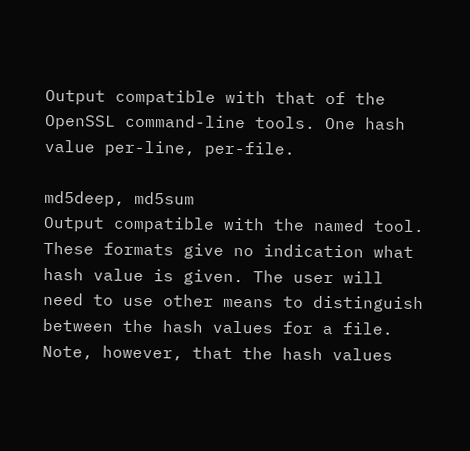Output compatible with that of the OpenSSL command-line tools. One hash value per-line, per-file.

md5deep, md5sum
Output compatible with the named tool. These formats give no indication what hash value is given. The user will need to use other means to distinguish between the hash values for a file. Note, however, that the hash values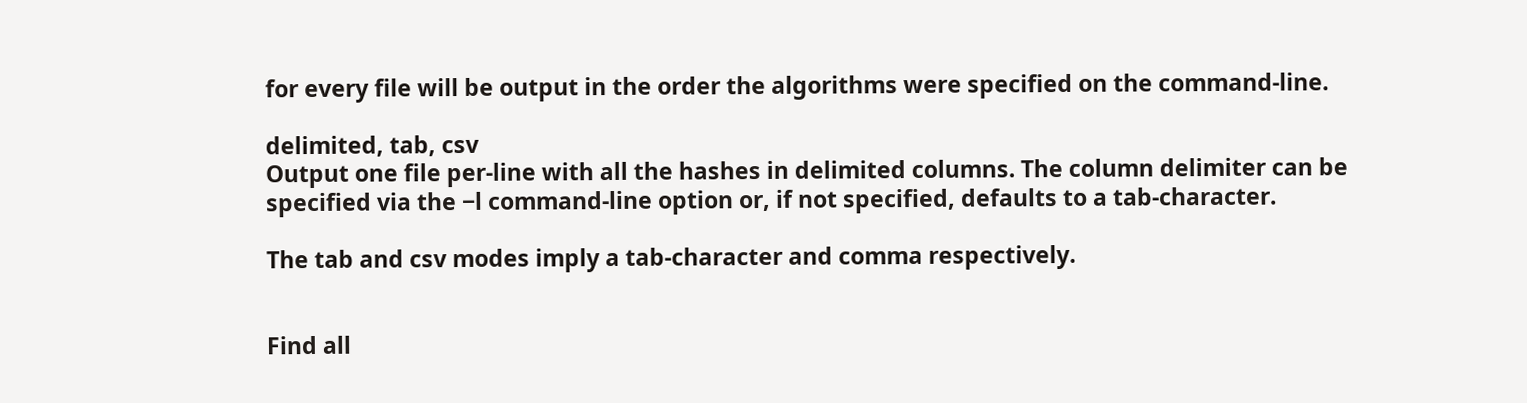for every file will be output in the order the algorithms were specified on the command-line.

delimited, tab, csv
Output one file per-line with all the hashes in delimited columns. The column delimiter can be specified via the −l command-line option or, if not specified, defaults to a tab-character.

The tab and csv modes imply a tab-character and comma respectively.


Find all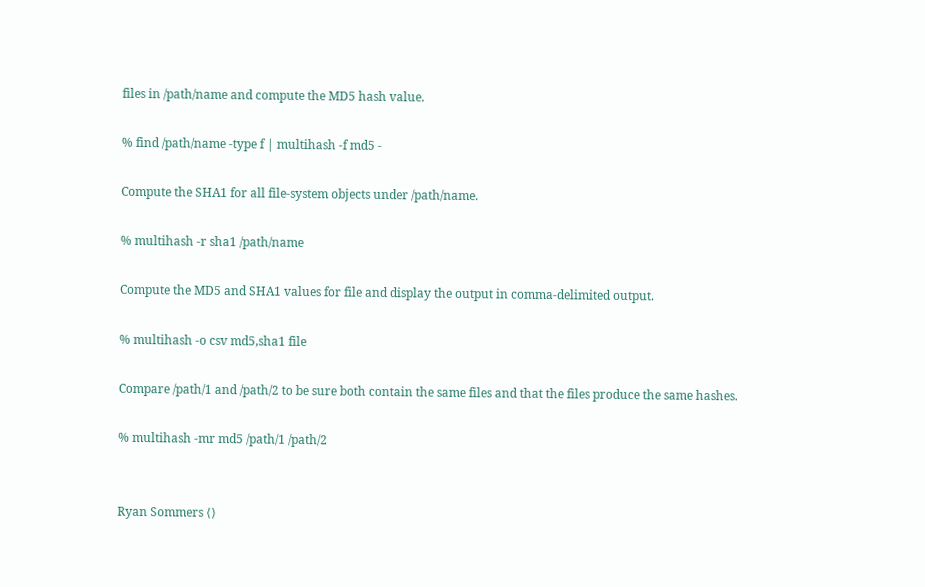files in /path/name and compute the MD5 hash value.

% find /path/name -type f | multihash -f md5 -

Compute the SHA1 for all file-system objects under /path/name.

% multihash -r sha1 /path/name

Compute the MD5 and SHA1 values for file and display the output in comma-delimited output.

% multihash -o csv md5,sha1 file

Compare /path/1 and /path/2 to be sure both contain the same files and that the files produce the same hashes.

% multihash -mr md5 /path/1 /path/2


Ryan Sommers ⟨⟩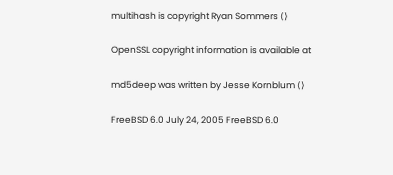multihash is copyright Ryan Sommers ⟨⟩

OpenSSL copyright information is available at

md5deep was written by Jesse Kornblum ⟨⟩

FreeBSD 6.0 July 24, 2005 FreeBSD 6.0